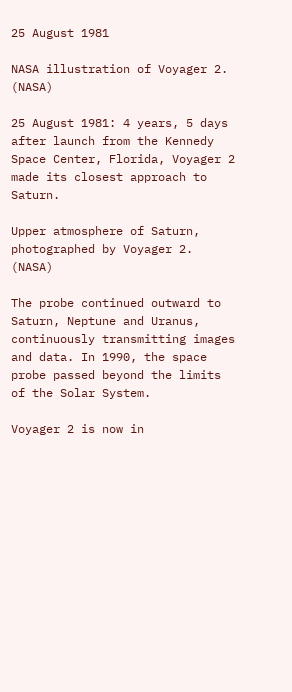25 August 1981

NASA illustration of Voyager 2. (NASA)

25 August 1981: 4 years, 5 days after launch from the Kennedy Space Center, Florida, Voyager 2 made its closest approach to Saturn.

Upper atmosphere of Saturn, photographed by Voyager 2. (NASA)

The probe continued outward to Saturn, Neptune and Uranus, continuously transmitting images and data. In 1990, the space probe passed beyond the limits of the Solar System.

Voyager 2 is now in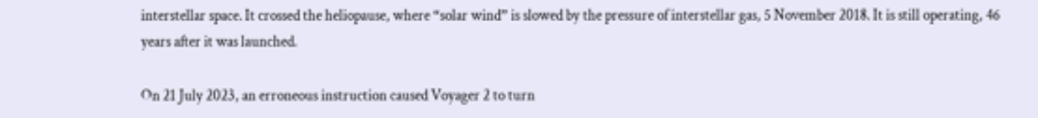interstellar space. It crossed the heliopause, where “solar wind” is slowed by the pressure of interstellar gas, 5 November 2018. It is still operating, 46 years after it was launched.

On 21 July 2023, an erroneous instruction caused Voyager 2 to turn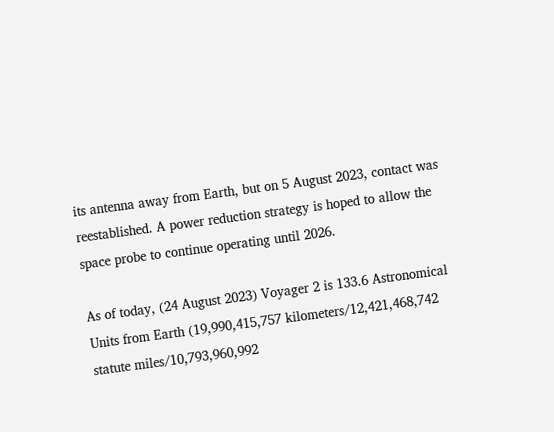its antenna away from Earth, but on 5 August 2023, contact was reestablished. A power reduction strategy is hoped to allow the space probe to continue operating until 2026.

As of today, (24 August 2023) Voyager 2 is 133.6 Astronomical Units from Earth (19,990,415,757 kilometers/12,421,468,742 statute miles/10,793,960,992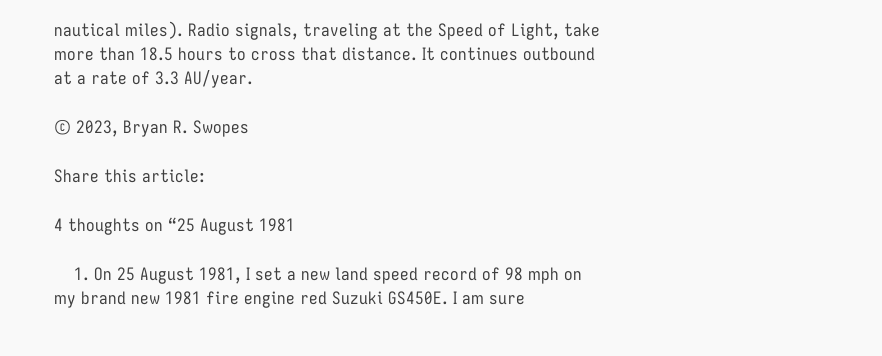nautical miles). Radio signals, traveling at the Speed of Light, take more than 18.5 hours to cross that distance. It continues outbound at a rate of 3.3 AU/year.

© 2023, Bryan R. Swopes

Share this article:

4 thoughts on “25 August 1981

    1. On 25 August 1981, I set a new land speed record of 98 mph on my brand new 1981 fire engine red Suzuki GS450E. I am sure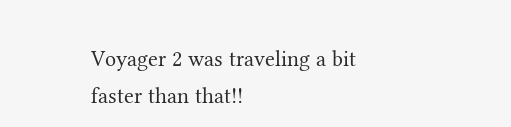Voyager 2 was traveling a bit faster than that!!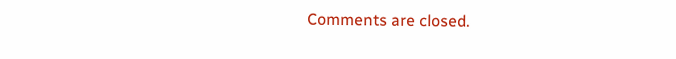Comments are closed.